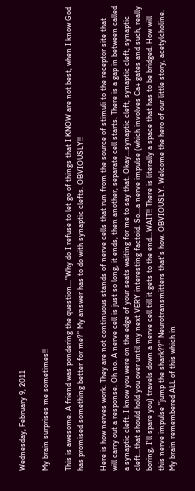Wednesday, February 9, 2011

My brain surprises me sometimes!!

This is awesome. A friend was pondering the question..."Why do I refuse to let go of things that I KNOW are not best, when I know God has promised something better for me?" My answer has to do with synaptic clefts. OBVIOUSLY!!

Here is how nerves work. They are not continuous stands of nerve cells that run from the source of stimuli to the receptor site that will carry out a response. Oh no. A nerve cell is just so long, it ends, then another, separate cell starts. There is a gap in between called a synaptic cleft. I know you were on the edge of your seats waiting for me to say that. Okay...synaptic cleft, synaptic cleft, synaptic cleft...that should hold you over until my next VERY interesting factoid. So...a nerve impulse (which involves Ca+ gates and such, really boring, I'll spare you) travels down a nerve cell till it gets to the end...WAIT!! There is literally a space that has to be bridged. How will this nerve impulse "jump the shark??" Neurotransmitters that's how. OBVIOUSLY. Welcome the hero of our little story, acetylcholine. My brain remembered ALL of this which in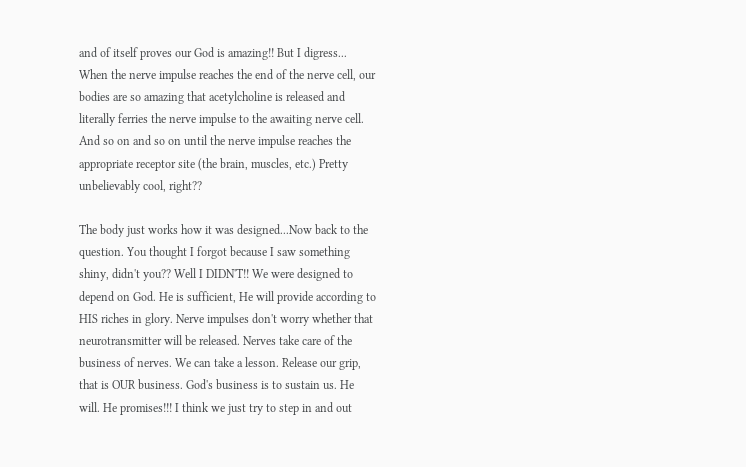and of itself proves our God is amazing!! But I digress... When the nerve impulse reaches the end of the nerve cell, our bodies are so amazing that acetylcholine is released and literally ferries the nerve impulse to the awaiting nerve cell. And so on and so on until the nerve impulse reaches the appropriate receptor site (the brain, muscles, etc.) Pretty unbelievably cool, right??

The body just works how it was designed...Now back to the question. You thought I forgot because I saw something shiny, didn't you?? Well I DIDN'T!! We were designed to depend on God. He is sufficient, He will provide according to HIS riches in glory. Nerve impulses don't worry whether that neurotransmitter will be released. Nerves take care of the business of nerves. We can take a lesson. Release our grip, that is OUR business. God's business is to sustain us. He will. He promises!!! I think we just try to step in and out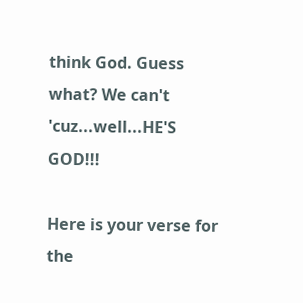think God. Guess what? We can't 'cuz...well...HE'S GOD!!!

Here is your verse for the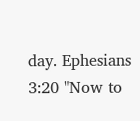day. Ephesians 3:20 "Now to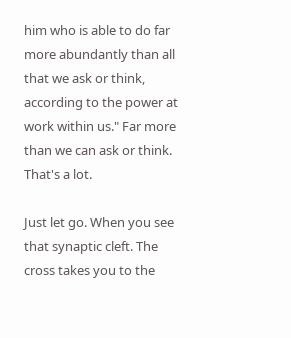him who is able to do far more abundantly than all that we ask or think, according to the power at work within us." Far more than we can ask or think. That's a lot.

Just let go. When you see that synaptic cleft. The cross takes you to the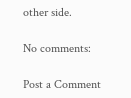other side.

No comments:

Post a Comment